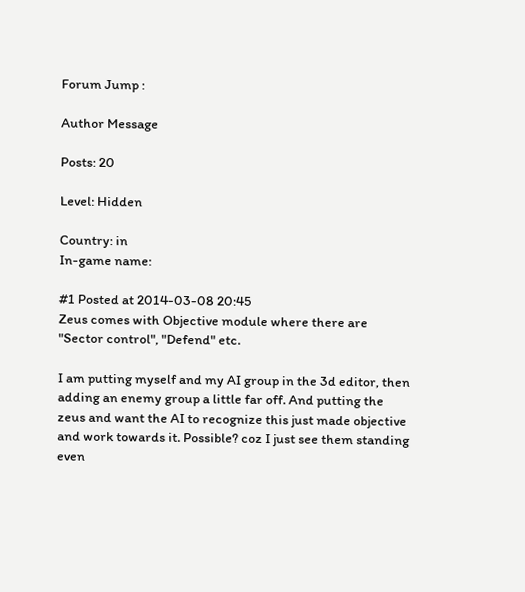Forum Jump :

Author Message

Posts: 20

Level: Hidden

Country: in
In-game name:

#1 Posted at 2014-03-08 20:45
Zeus comes with Objective module where there are "Sector control", "Defend" etc.

I am putting myself and my AI group in the 3d editor, then adding an enemy group a little far off. And putting the zeus and want the AI to recognize this just made objective and work towards it. Possible? coz I just see them standing even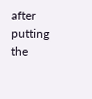after putting the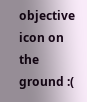objective icon on the ground :(